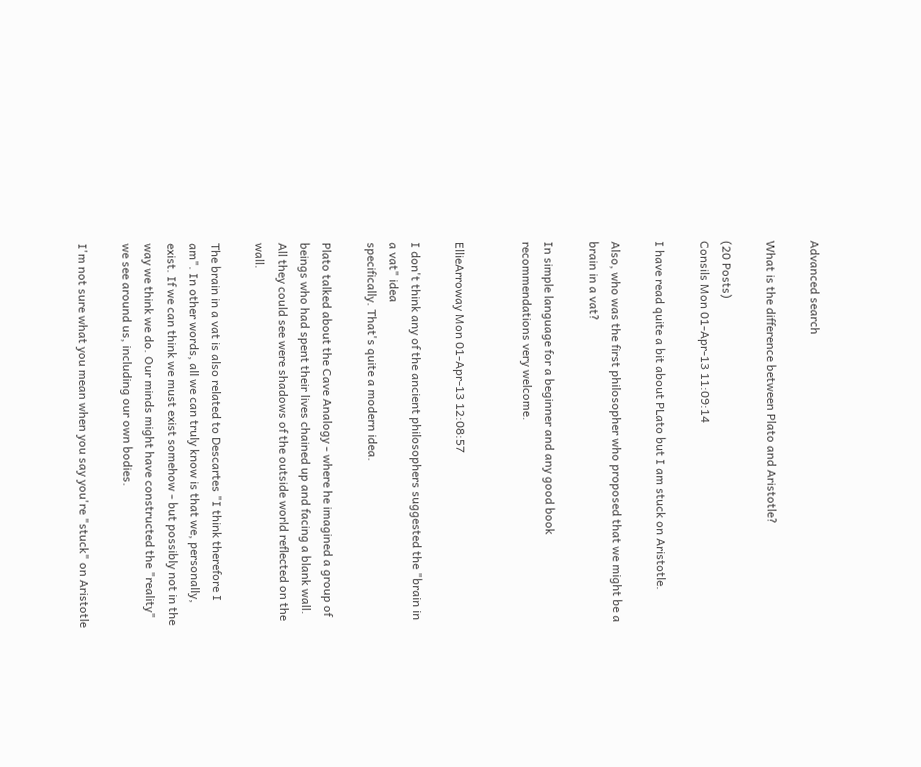Advanced search

What is the difference between Plato and Aristotle?

(20 Posts)
Consils Mon 01-Apr-13 11:09:14

I have read quite a bit about PLato but I am stuck on Aristotle.

Also, who was the first philosopher who proposed that we might be a brain in a vat?

In simple language for a beginner and any good book recommendations very welcome.


EllieArroway Mon 01-Apr-13 12:08:57

I don't think any of the ancient philosophers suggested the "brain in a vat" idea
specifically. That's quite a modern idea.

Plato talked about the Cave Analogy - where he imagined a group of beings who had spent their lives chained up and facing a blank wall. All they could see were shadows of the outside world reflected on the wall.

The brain in a vat is also related to Descartes "I think therefore I am". In other words, all we can truly know is that we, personally, exist. If we can think we must exist somehow - but possibly not in the way we think we do. Our minds might have constructed the "reality" we see around us, including our own bodies.

I'm not sure what you mean when you say you're "stuck" on Aristotle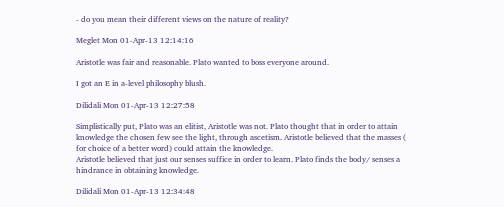- do you mean their different views on the nature of reality?

Meglet Mon 01-Apr-13 12:14:16

Aristotle was fair and reasonable. Plato wanted to boss everyone around.

I got an E in a-level philosophy blush.

Dilidali Mon 01-Apr-13 12:27:58

Simplistically put, Plato was an elitist, Aristotle was not. Plato thought that in order to attain knowledge the chosen few see the light, through ascetism. Aristotle believed that the masses ( for choice of a better word) could attain the knowledge.
Aristotle believed that just our senses suffice in order to learn. Plato finds the body/ senses a hindrance in obtaining knowledge.

Dilidali Mon 01-Apr-13 12:34:48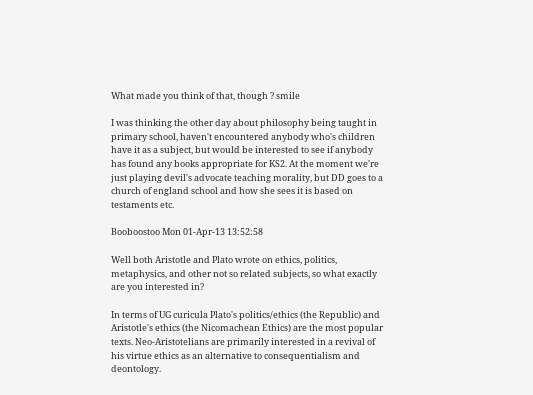What made you think of that, though ? smile

I was thinking the other day about philosophy being taught in primary school, haven't encountered anybody who's children have it as a subject, but would be interested to see if anybody has found any books appropriate for KS2. At the moment we're just playing devil's advocate teaching morality, but DD goes to a church of england school and how she sees it is based on testaments etc.

Booboostoo Mon 01-Apr-13 13:52:58

Well both Aristotle and Plato wrote on ethics, politics, metaphysics, and other not so related subjects, so what exactly are you interested in?

In terms of UG curicula Plato's politics/ethics (the Republic) and Aristotle's ethics (the Nicomachean Ethics) are the most popular texts. Neo-Aristotelians are primarily interested in a revival of his virtue ethics as an alternative to consequentialism and deontology.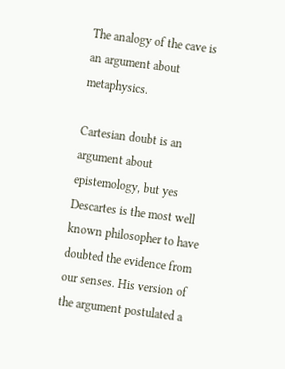The analogy of the cave is an argument about metaphysics.

Cartesian doubt is an argument about epistemology, but yes Descartes is the most well known philosopher to have doubted the evidence from our senses. His version of the argument postulated a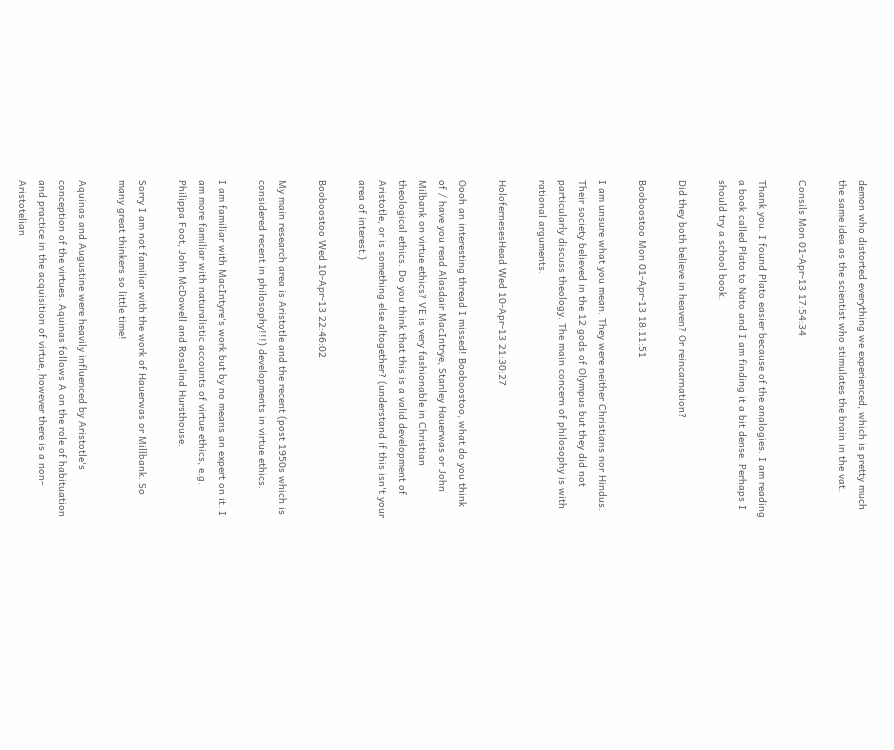demon who distorted everything we experienced, which is pretty much the same idea as the scientist who stimulates the brain in the vat.

Consils Mon 01-Apr-13 17:54:34

Thank you. I found Plato easier because of the analogies. I am reading a book called Plato to Nato and I am finding it a bit dense. Perhaps I should try a school book.

Did they both believe in heaven? Or reincarnation?

Booboostoo Mon 01-Apr-13 18:11:51

I am unsure what you mean. They were neither Christians nor Hindus. Their society believed in the 12 gods of Olympus but they did not particularly discuss theology. The main concern of philosophy is with rational arguments.

HolofernesesHead Wed 10-Apr-13 21:30:27

Oooh an interesting thread I missed! Booboostoo, what do you think of / have you read Alasdair MacIntrye, Stanley Hauerwas or John Milbank on virtue ethics? VE is very fashionable in Christian theological ethics. Do you think that this is a valid development of Aristotle, or is something else altogether? (understand if this isn't your area of interest.)

Booboostoo Wed 10-Apr-13 22:46:02

My main research area is Aristotle and the recent (post 1950s which is considered recent in philosophy!!!) developments in virtue ethics.

I am familiar with MacIntyre's work but by no means an expert on it. I am more familiar with naturalistic accounts of virtue ethics, e.g. Philippa Foot, John McDowell and Rosalind Hursthouse.

Sorry I am not familiar with the work of Hauerwas or Millbank. So many great thinkers so little time!

Aquinas and Augustine were heavily influenced by Aristotle's conception of the virtues. Aquinas follows A on the role of habituation and practice in the acquisition of virtue, however there is a non-Aristotelian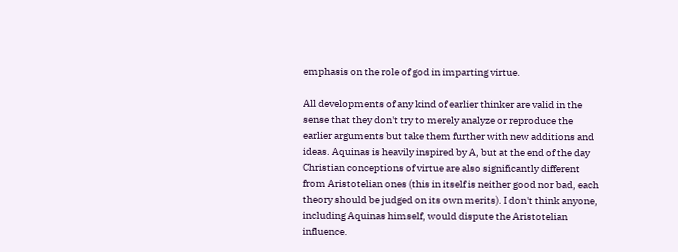emphasis on the role of god in imparting virtue.

All developments of any kind of earlier thinker are valid in the sense that they don't try to merely analyze or reproduce the earlier arguments but take them further with new additions and ideas. Aquinas is heavily inspired by A, but at the end of the day Christian conceptions of virtue are also significantly different from Aristotelian ones (this in itself is neither good nor bad, each theory should be judged on its own merits). I don't think anyone, including Aquinas himself, would dispute the Aristotelian influence.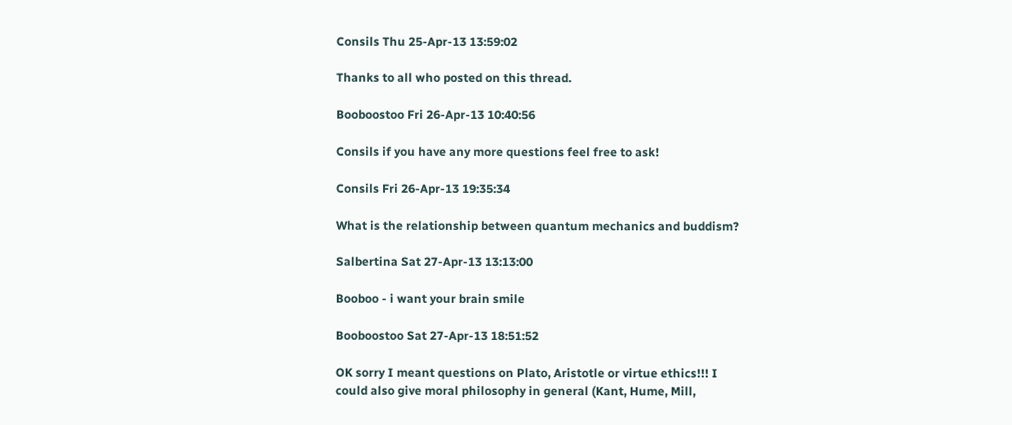Consils Thu 25-Apr-13 13:59:02

Thanks to all who posted on this thread.

Booboostoo Fri 26-Apr-13 10:40:56

Consils if you have any more questions feel free to ask!

Consils Fri 26-Apr-13 19:35:34

What is the relationship between quantum mechanics and buddism?

Salbertina Sat 27-Apr-13 13:13:00

Booboo - i want your brain smile

Booboostoo Sat 27-Apr-13 18:51:52

OK sorry I meant questions on Plato, Aristotle or virtue ethics!!! I could also give moral philosophy in general (Kant, Hume, Mill,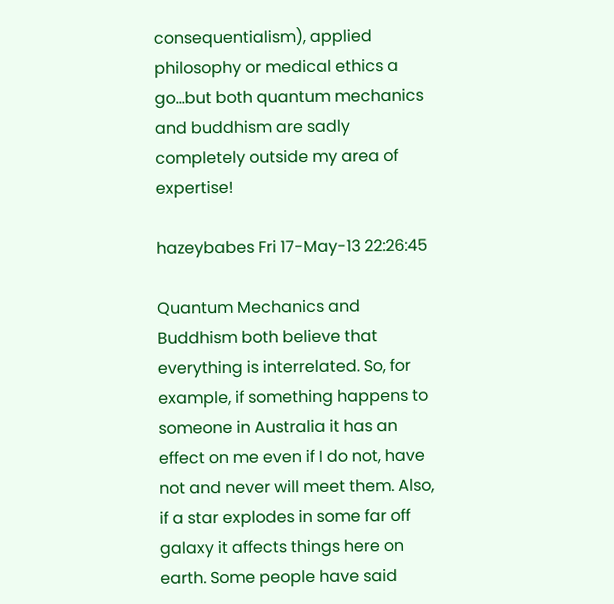consequentialism), applied philosophy or medical ethics a go...but both quantum mechanics and buddhism are sadly completely outside my area of expertise!

hazeybabes Fri 17-May-13 22:26:45

Quantum Mechanics and Buddhism both believe that everything is interrelated. So, for example, if something happens to someone in Australia it has an effect on me even if I do not, have not and never will meet them. Also, if a star explodes in some far off galaxy it affects things here on earth. Some people have said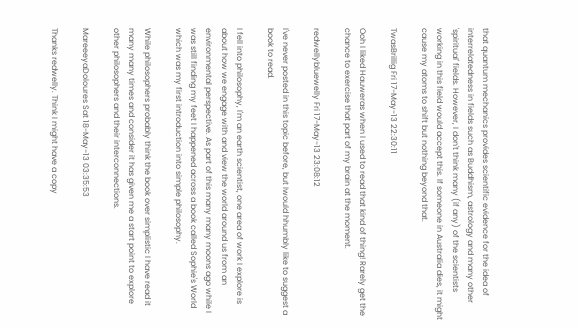that quantum mechanics provides scientific evidence for the idea of interrelatedness in fields such as Buddhism, astrology and many other 'spiritual' fields. However, I don't think many (if any) of the scientists working in this field would accept this. If someone in Australia dies, it might cause my atoms to shift but nothing beyond that.

TwasBrillig Fri 17-May-13 22:30:11

Ooh I liked Hauweras when I used to read that kind of thing! Rarely get the chance to exercise that part of my brain at the moment.

redwellybluewelly Fri 17-May-13 23:08:12

I've never posted in this topic before, but Iwould hhumbly like to suggest a book to read.

I fell into philosophy, I'm an earth scientist, one area of work I explore is about how we engage with and view the world around us from an environmental perspective. As part of this many many moons ago while I was still finding my feet I happened across a book called Sophie's World which was my first introduction into simple philosophy.

While philosophers probably think the book over simplistic I have read it many many times and consider it has given me a start point to explore other philosophers and their interconnections.

MareeeyaDoloures Sat 18-May-13 03:35:53

Thanks redwelly. Think I might have a copy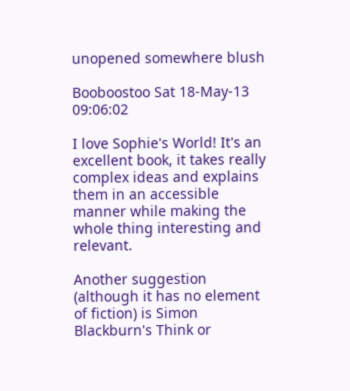unopened somewhere blush

Booboostoo Sat 18-May-13 09:06:02

I love Sophie's World! It's an excellent book, it takes really complex ideas and explains them in an accessible manner while making the whole thing interesting and relevant.

Another suggestion (although it has no element of fiction) is Simon Blackburn's Think or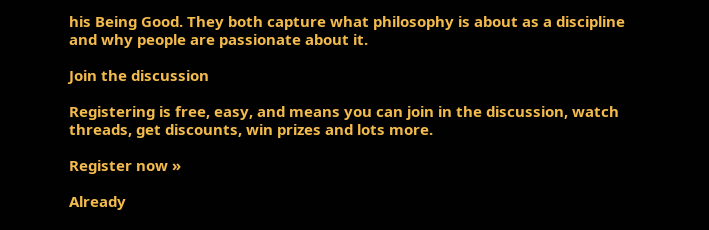his Being Good. They both capture what philosophy is about as a discipline and why people are passionate about it.

Join the discussion

Registering is free, easy, and means you can join in the discussion, watch threads, get discounts, win prizes and lots more.

Register now »

Already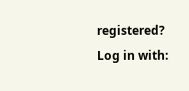registered? Log in with: